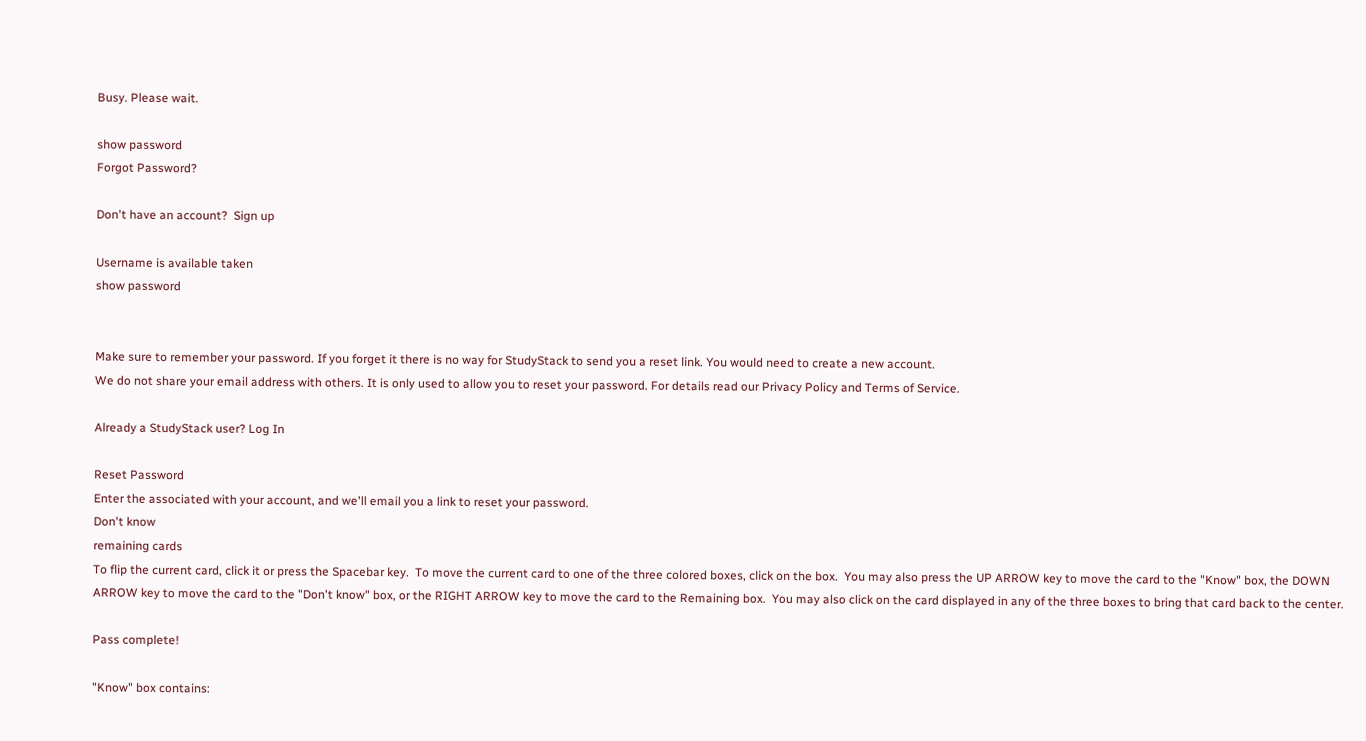Busy. Please wait.

show password
Forgot Password?

Don't have an account?  Sign up

Username is available taken
show password


Make sure to remember your password. If you forget it there is no way for StudyStack to send you a reset link. You would need to create a new account.
We do not share your email address with others. It is only used to allow you to reset your password. For details read our Privacy Policy and Terms of Service.

Already a StudyStack user? Log In

Reset Password
Enter the associated with your account, and we'll email you a link to reset your password.
Don't know
remaining cards
To flip the current card, click it or press the Spacebar key.  To move the current card to one of the three colored boxes, click on the box.  You may also press the UP ARROW key to move the card to the "Know" box, the DOWN ARROW key to move the card to the "Don't know" box, or the RIGHT ARROW key to move the card to the Remaining box.  You may also click on the card displayed in any of the three boxes to bring that card back to the center.

Pass complete!

"Know" box contains: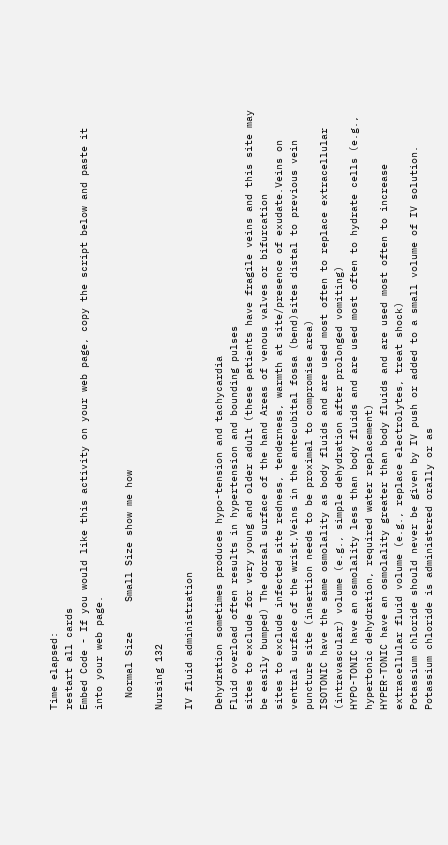Time elapsed:
restart all cards
Embed Code - If you would like this activity on your web page, copy the script below and paste it into your web page.

  Normal Size     Small Size show me how

Nursing 132

IV fluid administration

Dehydration sometimes produces hypo-tension and tachycardia
Fluid overload often results in hypertension and bounding pulses
sites to exclude for very young and older adult (these patients have fragile veins and this site may be easily bumped) The dorsal surface of the hand Areas of venous valves or bifurcation
sites to exclude infected site redness, tenderness, warmth at site/presence of exudate.Veins on ventral surface of the wrist,Veins in the antecubital fossa (bend)sites distal to previous vein puncture site (insertion needs to be proximal to compromise area)
ISOTONIC have the same osmolality as body fluids and are used most often to replace extracellular (intravascular) volume (e.g., simple dehydration after prolonged vomiting)
HYPO-TONIC have an osmolality less than body fluids and are used most often to hydrate cells (e.g., hypertonic dehydration, required water replacement)
HYPER-TONIC have an osmolality greater than body fluids and are used most often to increase extracellular fluid volume (e.g., replace electrolytes, treat shock)
Potassium chloride should never be given by IV push or added to a small volume of IV solution.
Potassium chloride is administered orally or as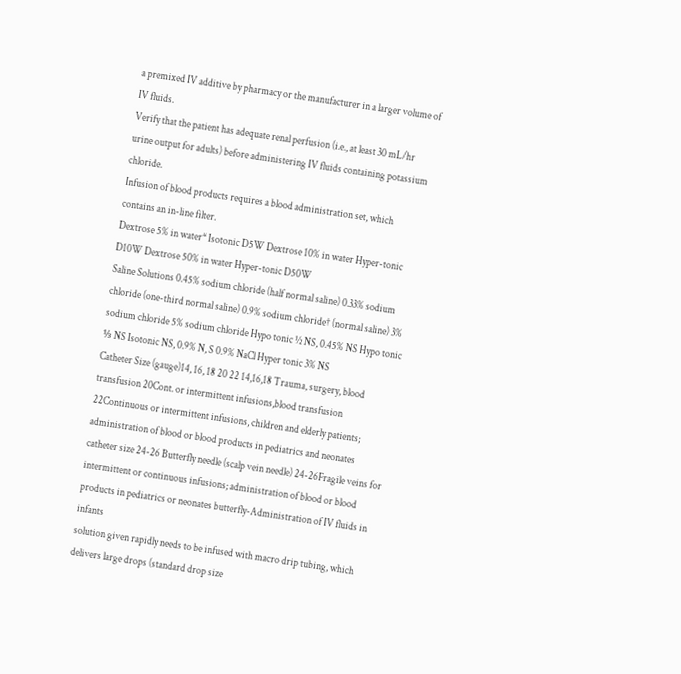a premixed IV additive by pharmacy or the manufacturer in a larger volume of IV fluids.
Verify that the patient has adequate renal perfusion (i.e., at least 30 mL/hr urine output for adults) before administering IV fluids containing potassium chloride.
Infusion of blood products requires a blood administration set, which contains an in-line filter.
Dextrose 5% in water* Isotonic D5W Dextrose 10% in water Hyper-tonic D10W Dextrose 50% in water Hyper-tonic D50W
Saline Solutions 0.45% sodium chloride (half normal saline) 0.33% sodium chloride (one-third normal saline) 0.9% sodium chloride† (normal saline) 3% sodium chloride 5% sodium chloride Hypo tonic ½ NS, 0.45% NS Hypo tonic ⅓ NS Isotonic NS, 0.9% N, S 0.9% NaCl Hyper tonic 3% NS
Catheter Size (gauge)14, 16, 18 20 22 14,16,18 Trauma, surgery, blood transfusion 20Cont. or intermittent infusions,blood transfusion 22Continuous or intermittent infusions, children and elderly patients; administration of blood or blood products in pediatrics and neonates
catheter size 24-26 Butterfly needle (scalp vein needle) 24-26Fragile veins for intermittent or continuous infusions; administration of blood or blood products in pediatrics or neonates butterfly-Administration of IV fluids in infants
solution given rapidly needs to be infused with macro drip tubing, which delivers large drops (standard drop size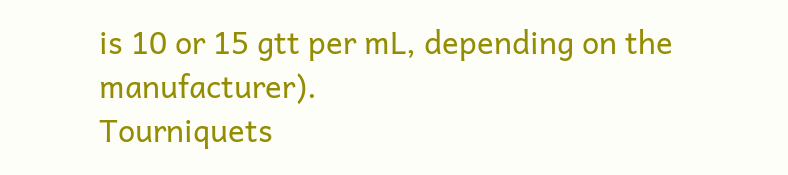is 10 or 15 gtt per mL, depending on the manufacturer).
Tourniquets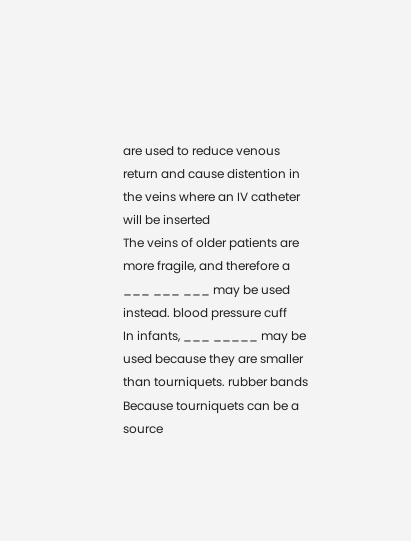are used to reduce venous return and cause distention in the veins where an IV catheter will be inserted
The veins of older patients are more fragile, and therefore a ___ ___ ___ may be used instead. blood pressure cuff
In infants, ___ _____ may be used because they are smaller than tourniquets. rubber bands
Because tourniquets can be a source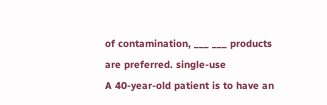of contamination, ___ ___ products are preferred. single-use
A 40-year-old patient is to have an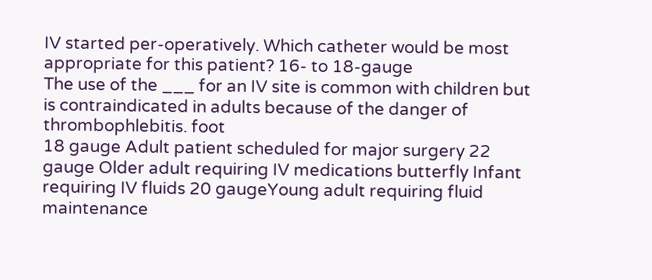IV started per-operatively. Which catheter would be most appropriate for this patient? 16- to 18-gauge
The use of the ___ for an IV site is common with children but is contraindicated in adults because of the danger of thrombophlebitis. foot
18 gauge Adult patient scheduled for major surgery 22 gauge Older adult requiring IV medications butterfly Infant requiring IV fluids 20 gaugeYoung adult requiring fluid maintenance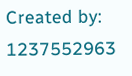Created by: 1237552963